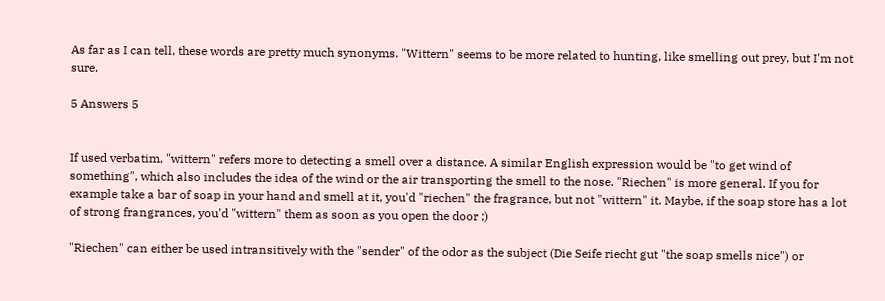As far as I can tell, these words are pretty much synonyms. "Wittern" seems to be more related to hunting, like smelling out prey, but I'm not sure.

5 Answers 5


If used verbatim, "wittern" refers more to detecting a smell over a distance. A similar English expression would be "to get wind of something", which also includes the idea of the wind or the air transporting the smell to the nose. "Riechen" is more general. If you for example take a bar of soap in your hand and smell at it, you'd "riechen" the fragrance, but not "wittern" it. Maybe, if the soap store has a lot of strong frangrances, you'd "wittern" them as soon as you open the door ;)

"Riechen" can either be used intransitively with the "sender" of the odor as the subject (Die Seife riecht gut "the soap smells nice") or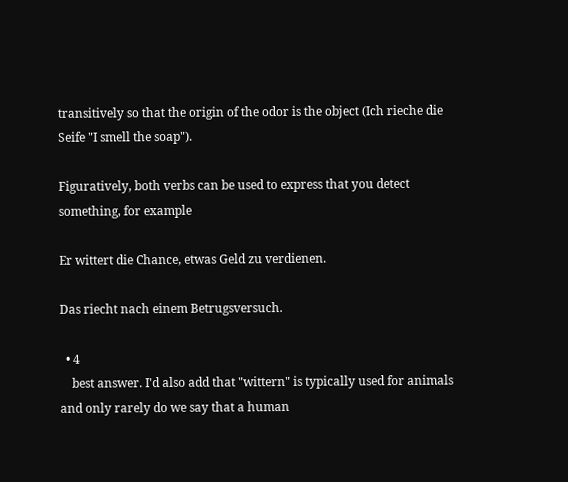transitively so that the origin of the odor is the object (Ich rieche die Seife "I smell the soap").

Figuratively, both verbs can be used to express that you detect something, for example

Er wittert die Chance, etwas Geld zu verdienen.

Das riecht nach einem Betrugsversuch.

  • 4
    best answer. I'd also add that "wittern" is typically used for animals and only rarely do we say that a human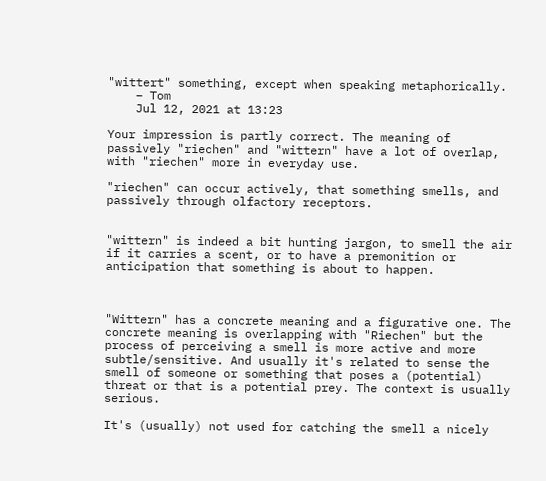"wittert" something, except when speaking metaphorically.
    – Tom
    Jul 12, 2021 at 13:23

Your impression is partly correct. The meaning of passively "riechen" and "wittern" have a lot of overlap, with "riechen" more in everyday use.

"riechen" can occur actively, that something smells, and passively through olfactory receptors.


"wittern" is indeed a bit hunting jargon, to smell the air if it carries a scent, or to have a premonition or anticipation that something is about to happen.



"Wittern" has a concrete meaning and a figurative one. The concrete meaning is overlapping with "Riechen" but the process of perceiving a smell is more active and more subtle/sensitive. And usually it's related to sense the smell of someone or something that poses a (potential) threat or that is a potential prey. The context is usually serious.

It's (usually) not used for catching the smell a nicely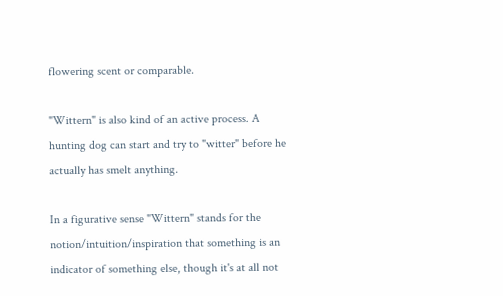flowering scent or comparable.

"Wittern" is also kind of an active process. A hunting dog can start and try to "witter" before he actually has smelt anything.

In a figurative sense "Wittern" stands for the notion/intuition/inspiration that something is an indicator of something else, though it's at all not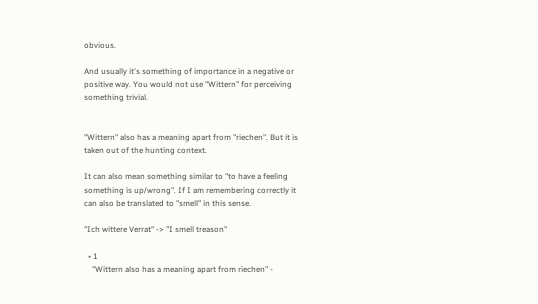obvious.

And usually it's something of importance in a negative or positive way. You would not use "Wittern" for perceiving something trivial.


"Wittern" also has a meaning apart from "riechen". But it is taken out of the hunting context.

It can also mean something similar to "to have a feeling something is up/wrong". If I am remembering correctly it can also be translated to "smell" in this sense.

"Ich wittere Verrat" -> "I smell treason"

  • 1
    "Wittern also has a meaning apart from riechen" -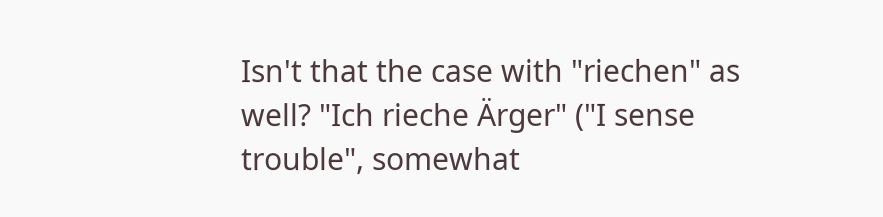Isn't that the case with "riechen" as well? "Ich rieche Ärger" ("I sense trouble", somewhat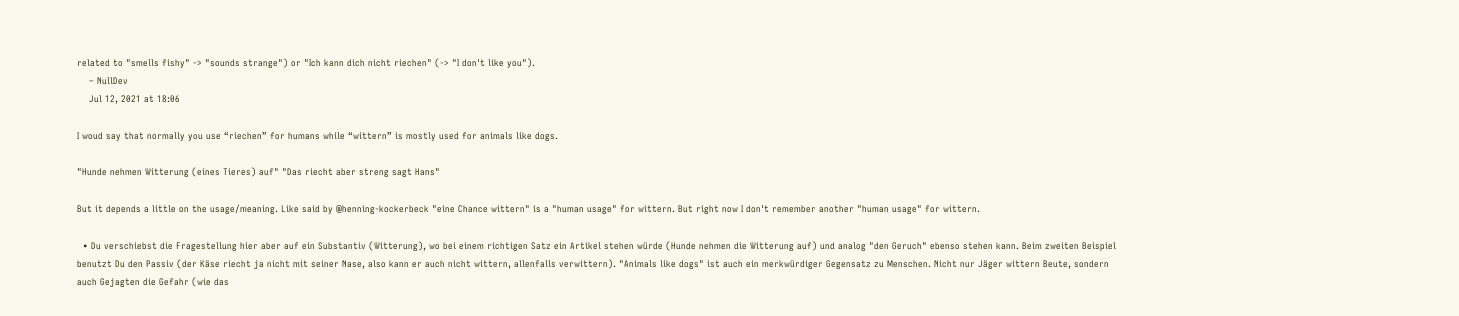related to "smells fishy" -> "sounds strange") or "Ich kann dich nicht riechen" (-> "I don't like you").
    – NullDev
    Jul 12, 2021 at 18:06

I woud say that normally you use “riechen” for humans while “wittern” is mostly used for animals like dogs.

"Hunde nehmen Witterung (eines Tieres) auf" "Das riecht aber streng sagt Hans"

But it depends a little on the usage/meaning. Like said by @henning-kockerbeck "eine Chance wittern" is a "human usage" for wittern. But right now I don't remember another "human usage" for wittern.

  • Du verschiebst die Fragestellung hier aber auf ein Substantiv (Witterung), wo bei einem richtigen Satz ein Artikel stehen würde (Hunde nehmen die Witterung auf) und analog "den Geruch" ebenso stehen kann. Beim zweiten Beispiel benutzt Du den Passiv (der Käse riecht ja nicht mit seiner Nase, also kann er auch nicht wittern, allenfalls verwittern). "Animals like dogs" ist auch ein merkwürdiger Gegensatz zu Menschen. Nicht nur Jäger wittern Beute, sondern auch Gejagten die Gefahr (wie das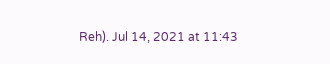Reh). Jul 14, 2021 at 11:43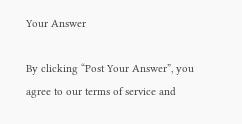Your Answer

By clicking “Post Your Answer”, you agree to our terms of service and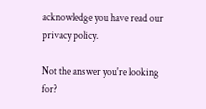acknowledge you have read our privacy policy.

Not the answer you're looking for?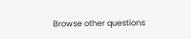Browse other questions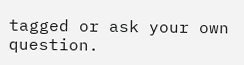tagged or ask your own question.